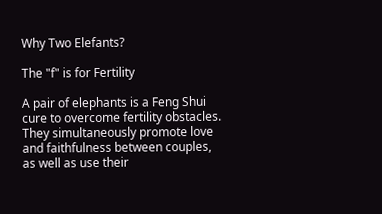Why Two Elefants?

The "f" is for Fertility

A pair of elephants is a Feng Shui cure to overcome fertility obstacles.  They simultaneously promote love and faithfulness between couples, as well as use their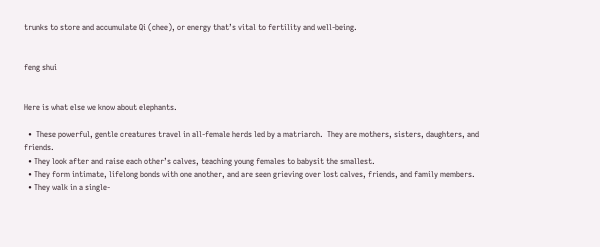trunks to store and accumulate Qi (chee), or energy that’s vital to fertility and well-being.


feng shui


Here is what else we know about elephants.

  •  These powerful, gentle creatures travel in all-female herds led by a matriarch.  They are mothers, sisters, daughters, and friends.
  • They look after and raise each other’s calves, teaching young females to babysit the smallest.
  • They form intimate, lifelong bonds with one another, and are seen grieving over lost calves, friends, and family members.
  • They walk in a single-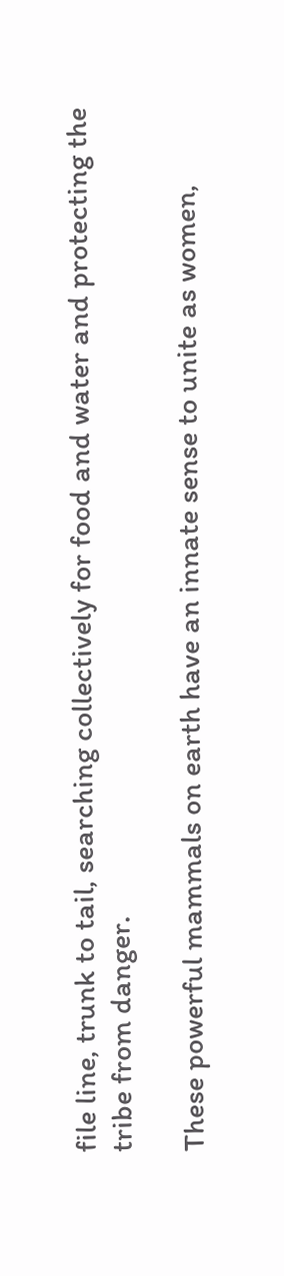file line, trunk to tail, searching collectively for food and water and protecting the tribe from danger.

These powerful mammals on earth have an innate sense to unite as women,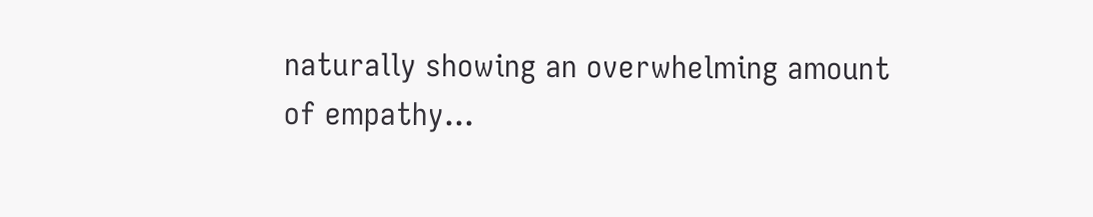naturally showing an overwhelming amount of empathy...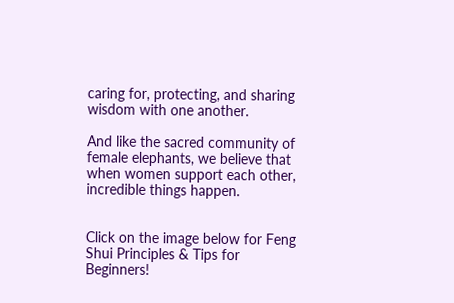caring for, protecting, and sharing wisdom with one another.

And like the sacred community of female elephants, we believe that when women support each other, incredible things happen.


Click on the image below for Feng Shui Principles & Tips for Beginners!